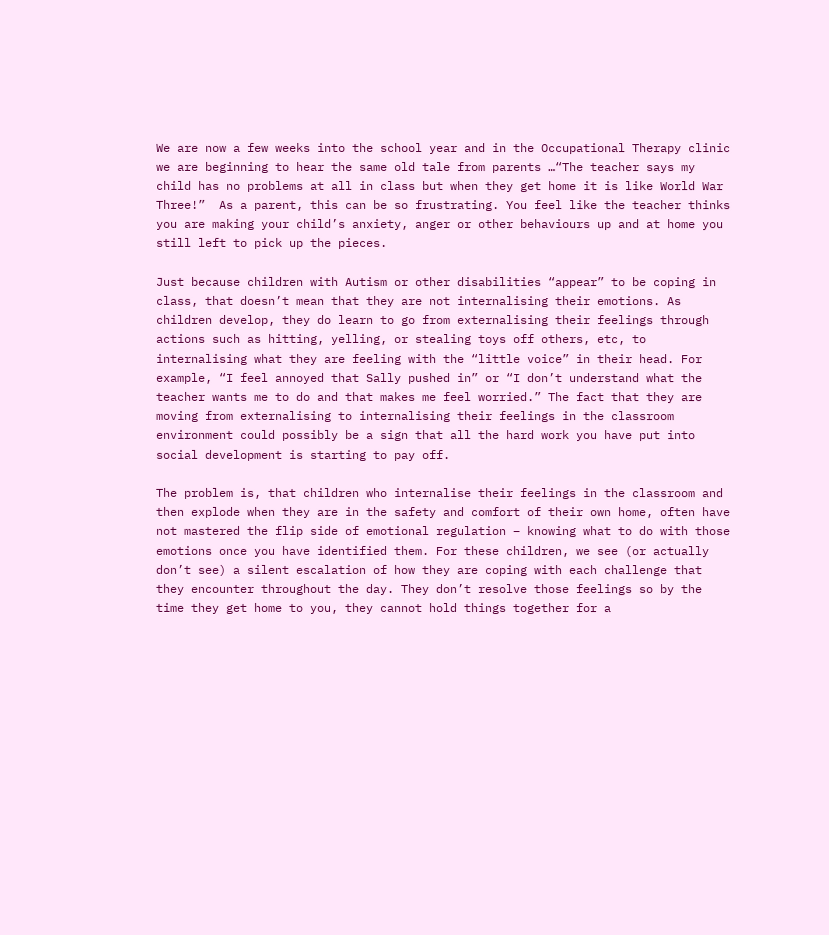We are now a few weeks into the school year and in the Occupational Therapy clinic we are beginning to hear the same old tale from parents …“The teacher says my child has no problems at all in class but when they get home it is like World War Three!”  As a parent, this can be so frustrating. You feel like the teacher thinks you are making your child’s anxiety, anger or other behaviours up and at home you still left to pick up the pieces.

Just because children with Autism or other disabilities “appear” to be coping in class, that doesn’t mean that they are not internalising their emotions. As children develop, they do learn to go from externalising their feelings through actions such as hitting, yelling, or stealing toys off others, etc, to internalising what they are feeling with the “little voice” in their head. For example, “I feel annoyed that Sally pushed in” or “I don’t understand what the teacher wants me to do and that makes me feel worried.” The fact that they are moving from externalising to internalising their feelings in the classroom environment could possibly be a sign that all the hard work you have put into social development is starting to pay off.

The problem is, that children who internalise their feelings in the classroom and then explode when they are in the safety and comfort of their own home, often have not mastered the flip side of emotional regulation – knowing what to do with those emotions once you have identified them. For these children, we see (or actually don’t see) a silent escalation of how they are coping with each challenge that they encounter throughout the day. They don’t resolve those feelings so by the time they get home to you, they cannot hold things together for a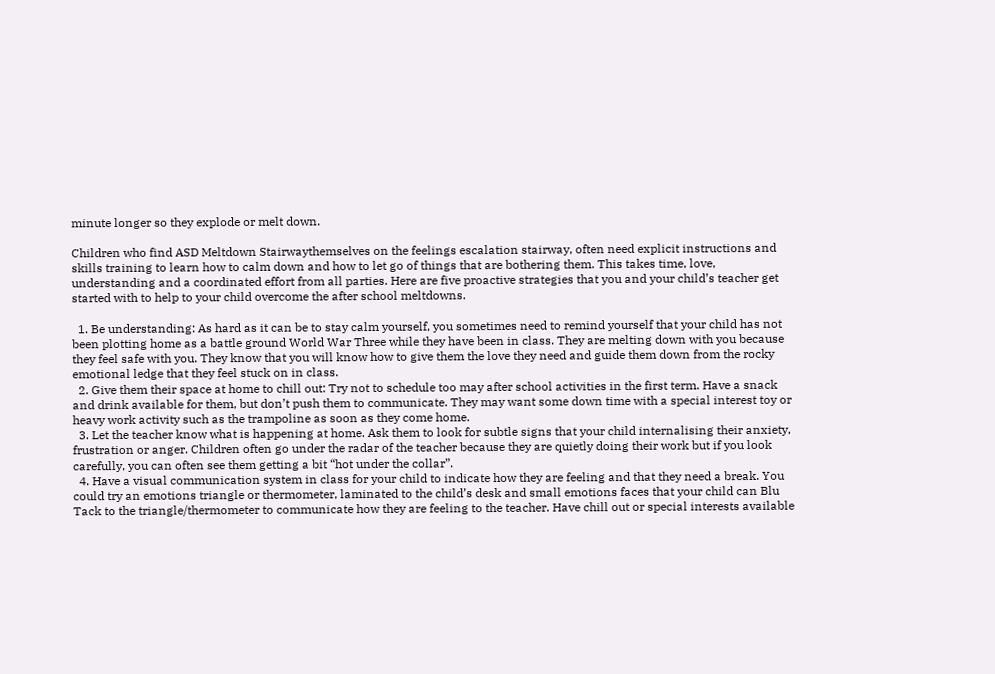minute longer so they explode or melt down.

Children who find ASD Meltdown Stairwaythemselves on the feelings escalation stairway, often need explicit instructions and skills training to learn how to calm down and how to let go of things that are bothering them. This takes time, love, understanding and a coordinated effort from all parties. Here are five proactive strategies that you and your child’s teacher get started with to help to your child overcome the after school meltdowns.

  1. Be understanding: As hard as it can be to stay calm yourself, you sometimes need to remind yourself that your child has not been plotting home as a battle ground World War Three while they have been in class. They are melting down with you because they feel safe with you. They know that you will know how to give them the love they need and guide them down from the rocky emotional ledge that they feel stuck on in class.
  2. Give them their space at home to chill out: Try not to schedule too may after school activities in the first term. Have a snack and drink available for them, but don’t push them to communicate. They may want some down time with a special interest toy or heavy work activity such as the trampoline as soon as they come home.
  3. Let the teacher know what is happening at home. Ask them to look for subtle signs that your child internalising their anxiety, frustration or anger. Children often go under the radar of the teacher because they are quietly doing their work but if you look carefully, you can often see them getting a bit “hot under the collar”.
  4. Have a visual communication system in class for your child to indicate how they are feeling and that they need a break. You could try an emotions triangle or thermometer, laminated to the child’s desk and small emotions faces that your child can Blu Tack to the triangle/thermometer to communicate how they are feeling to the teacher. Have chill out or special interests available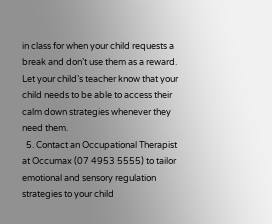in class for when your child requests a break and don’t use them as a reward. Let your child’s teacher know that your child needs to be able to access their calm down strategies whenever they need them.
  5. Contact an Occupational Therapist at Occumax (07 4953 5555) to tailor emotional and sensory regulation strategies to your child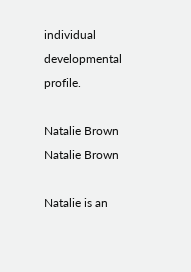individual developmental profile.

Natalie Brown
Natalie Brown

Natalie is an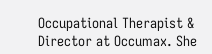Occupational Therapist & Director at Occumax. She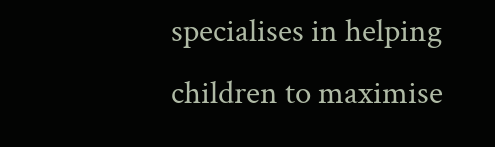specialises in helping children to maximise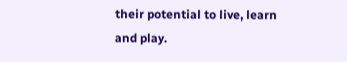their potential to live, learn and play.